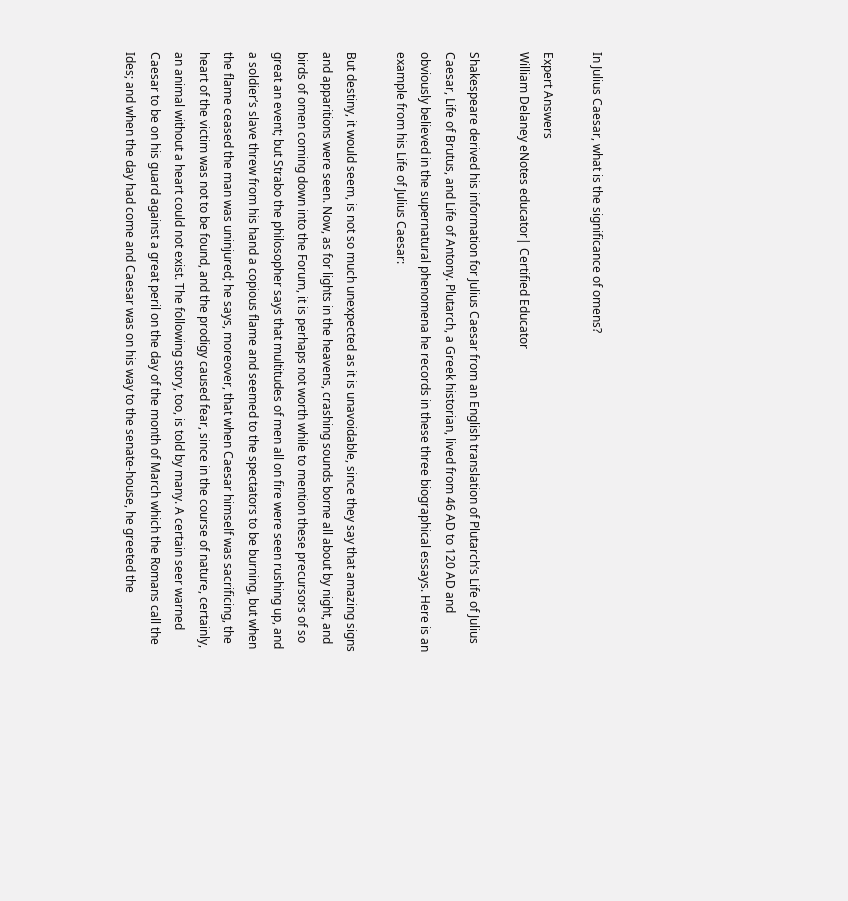In Julius Caesar, what is the significance of omens?

Expert Answers
William Delaney eNotes educator| Certified Educator

Shakespeare derived his information for Julius Caesar from an English translation of Plutarch’s Life of Julius Caesar, Life of Brutus, and Life of Antony. Plutarch, a Greek historian, lived from 46 AD to 120 AD and obviously believed in the supernatural phenomena he records in these three biographical essays. Here is an example from his Life of Julius Caesar:

But destiny, it would seem, is not so much unexpected as it is unavoidable, since they say that amazing signs and apparitions were seen. Now, as for lights in the heavens, crashing sounds borne all about by night, and birds of omen coming down into the Forum, it is perhaps not worth while to mention these precursors of so great an event; but Strabo the philosopher says that multitudes of men all on fire were seen rushing up, and a soldier’s slave threw from his hand a copious flame and seemed to the spectators to be burning, but when the flame ceased the man was uninjured; he says, moreover, that when Caesar himself was sacrificing, the heart of the victim was not to be found, and the prodigy caused fear, since in the course of nature, certainly, an animal without a heart could not exist. The following story, too, is told by many. A certain seer warned Caesar to be on his guard against a great peril on the day of the month of March which the Romans call the Ides; and when the day had come and Caesar was on his way to the senate-house, he greeted the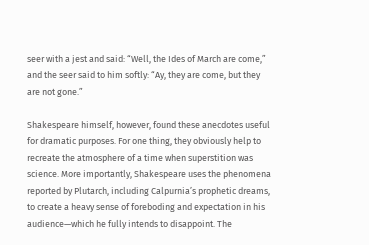seer with a jest and said: “Well, the Ides of March are come,” and the seer said to him softly: “Ay, they are come, but they are not gone.”

Shakespeare himself, however, found these anecdotes useful for dramatic purposes. For one thing, they obviously help to recreate the atmosphere of a time when superstition was science. More importantly, Shakespeare uses the phenomena reported by Plutarch, including Calpurnia’s prophetic dreams, to create a heavy sense of foreboding and expectation in his audience—which he fully intends to disappoint. The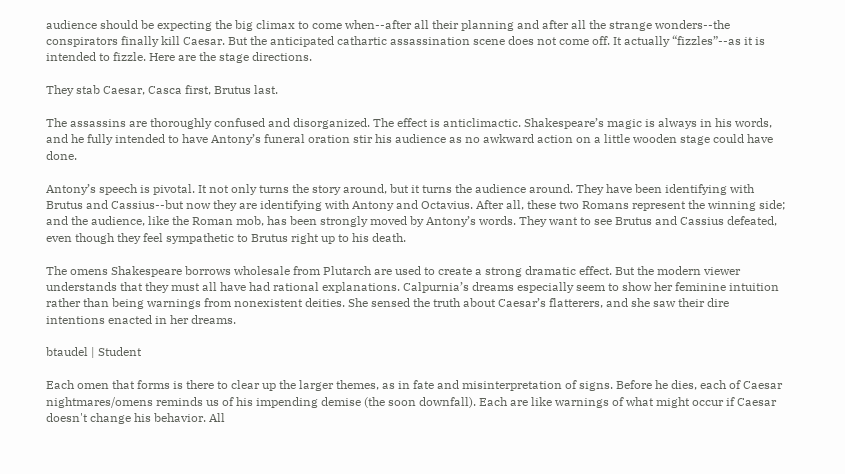audience should be expecting the big climax to come when--after all their planning and after all the strange wonders--the conspirators finally kill Caesar. But the anticipated cathartic assassination scene does not come off. It actually “fizzles”--as it is intended to fizzle. Here are the stage directions.

They stab Caesar, Casca first, Brutus last.

The assassins are thoroughly confused and disorganized. The effect is anticlimactic. Shakespeare’s magic is always in his words, and he fully intended to have Antony’s funeral oration stir his audience as no awkward action on a little wooden stage could have done.

Antony’s speech is pivotal. It not only turns the story around, but it turns the audience around. They have been identifying with Brutus and Cassius--but now they are identifying with Antony and Octavius. After all, these two Romans represent the winning side; and the audience, like the Roman mob, has been strongly moved by Antony’s words. They want to see Brutus and Cassius defeated, even though they feel sympathetic to Brutus right up to his death.

The omens Shakespeare borrows wholesale from Plutarch are used to create a strong dramatic effect. But the modern viewer understands that they must all have had rational explanations. Calpurnia’s dreams especially seem to show her feminine intuition rather than being warnings from nonexistent deities. She sensed the truth about Caesar’s flatterers, and she saw their dire intentions enacted in her dreams.

btaudel | Student

Each omen that forms is there to clear up the larger themes, as in fate and misinterpretation of signs. Before he dies, each of Caesar nightmares/omens reminds us of his impending demise (the soon downfall). Each are like warnings of what might occur if Caesar doesn't change his behavior. All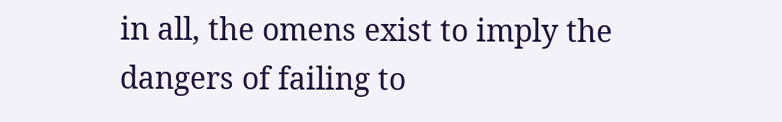in all, the omens exist to imply the dangers of failing to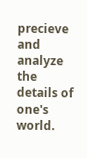precieve and analyze the details of one's world.